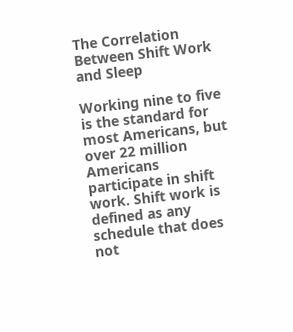The Correlation Between Shift Work and Sleep

Working nine to five is the standard for most Americans, but over 22 million Americans participate in shift work. Shift work is defined as any schedule that does not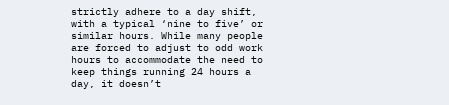strictly adhere to a day shift, with a typical ‘nine to five’ or similar hours. While many people are forced to adjust to odd work hours to accommodate the need to keep things running 24 hours a day, it doesn’t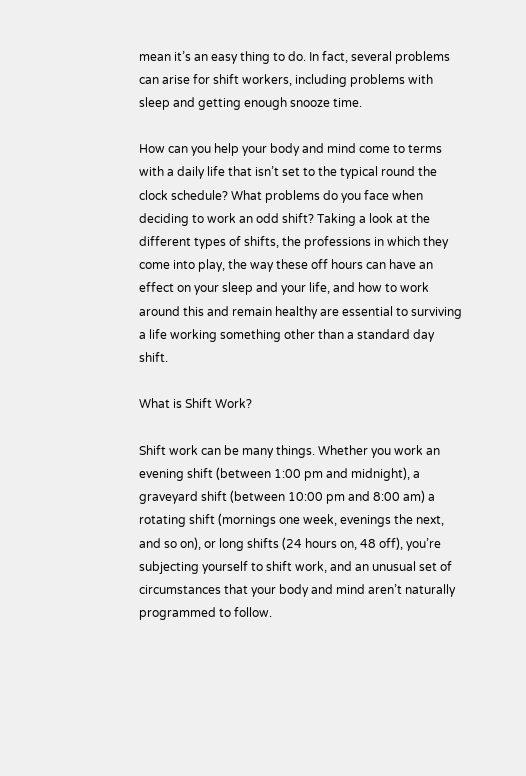mean it’s an easy thing to do. In fact, several problems can arise for shift workers, including problems with sleep and getting enough snooze time.

How can you help your body and mind come to terms with a daily life that isn’t set to the typical round the clock schedule? What problems do you face when deciding to work an odd shift? Taking a look at the different types of shifts, the professions in which they come into play, the way these off hours can have an effect on your sleep and your life, and how to work around this and remain healthy are essential to surviving a life working something other than a standard day shift.

What is Shift Work?

Shift work can be many things. Whether you work an evening shift (between 1:00 pm and midnight), a graveyard shift (between 10:00 pm and 8:00 am) a rotating shift (mornings one week, evenings the next, and so on), or long shifts (24 hours on, 48 off), you’re subjecting yourself to shift work, and an unusual set of circumstances that your body and mind aren’t naturally programmed to follow.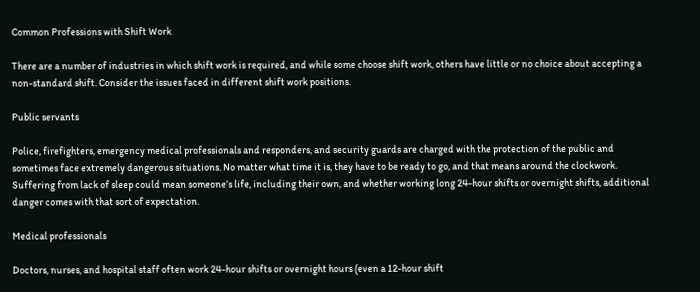Common Professions with Shift Work

There are a number of industries in which shift work is required, and while some choose shift work, others have little or no choice about accepting a non-standard shift. Consider the issues faced in different shift work positions.

Public servants

Police, firefighters, emergency medical professionals and responders, and security guards are charged with the protection of the public and sometimes face extremely dangerous situations. No matter what time it is, they have to be ready to go, and that means around the clockwork. Suffering from lack of sleep could mean someone’s life, including their own, and whether working long 24-hour shifts or overnight shifts, additional danger comes with that sort of expectation.

Medical professionals

Doctors, nurses, and hospital staff often work 24-hour shifts or overnight hours (even a 12-hour shift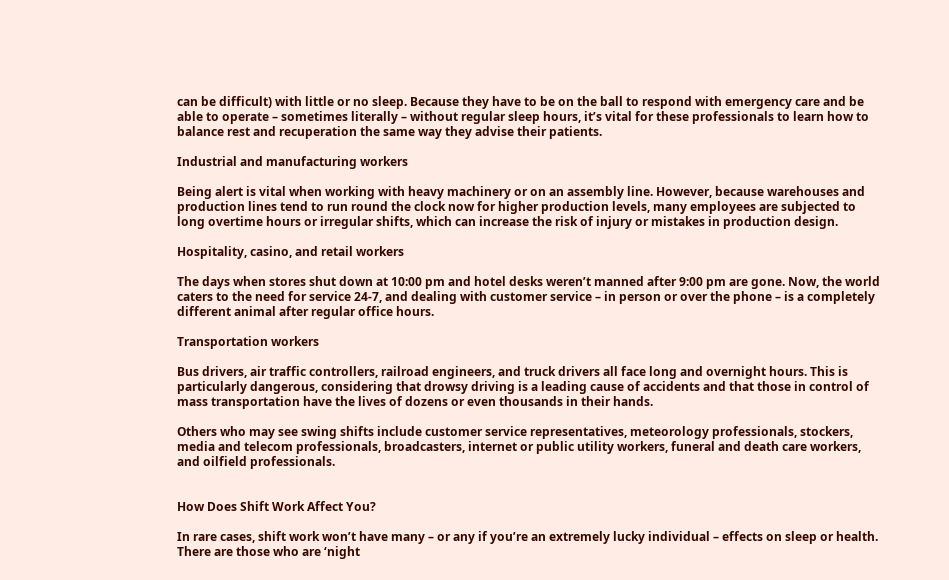can be difficult) with little or no sleep. Because they have to be on the ball to respond with emergency care and be able to operate – sometimes literally – without regular sleep hours, it’s vital for these professionals to learn how to balance rest and recuperation the same way they advise their patients.

Industrial and manufacturing workers

Being alert is vital when working with heavy machinery or on an assembly line. However, because warehouses and production lines tend to run round the clock now for higher production levels, many employees are subjected to long overtime hours or irregular shifts, which can increase the risk of injury or mistakes in production design.

Hospitality, casino, and retail workers

The days when stores shut down at 10:00 pm and hotel desks weren’t manned after 9:00 pm are gone. Now, the world caters to the need for service 24-7, and dealing with customer service – in person or over the phone – is a completely different animal after regular office hours.

Transportation workers

Bus drivers, air traffic controllers, railroad engineers, and truck drivers all face long and overnight hours. This is particularly dangerous, considering that drowsy driving is a leading cause of accidents and that those in control of mass transportation have the lives of dozens or even thousands in their hands.

Others who may see swing shifts include customer service representatives, meteorology professionals, stockers, media and telecom professionals, broadcasters, internet or public utility workers, funeral and death care workers, and oilfield professionals.


How Does Shift Work Affect You?

In rare cases, shift work won’t have many – or any if you’re an extremely lucky individual – effects on sleep or health. There are those who are ‘night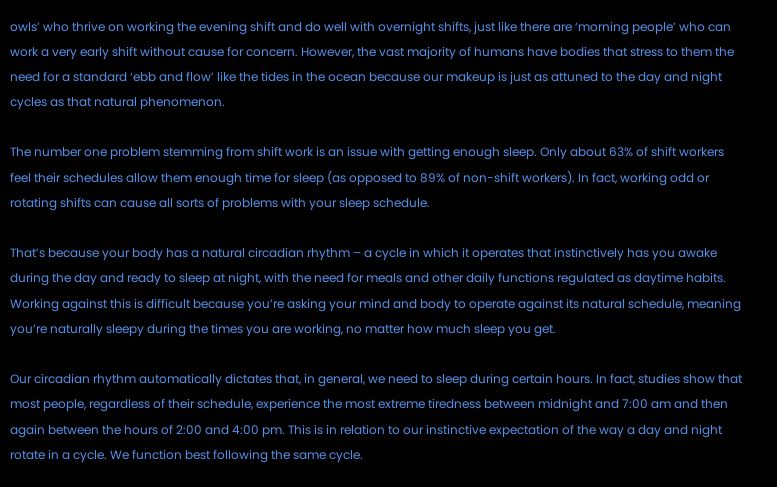owls’ who thrive on working the evening shift and do well with overnight shifts, just like there are ‘morning people’ who can work a very early shift without cause for concern. However, the vast majority of humans have bodies that stress to them the need for a standard ‘ebb and flow’ like the tides in the ocean because our makeup is just as attuned to the day and night cycles as that natural phenomenon.

The number one problem stemming from shift work is an issue with getting enough sleep. Only about 63% of shift workers feel their schedules allow them enough time for sleep (as opposed to 89% of non-shift workers). In fact, working odd or rotating shifts can cause all sorts of problems with your sleep schedule.

That’s because your body has a natural circadian rhythm – a cycle in which it operates that instinctively has you awake during the day and ready to sleep at night, with the need for meals and other daily functions regulated as daytime habits. Working against this is difficult because you’re asking your mind and body to operate against its natural schedule, meaning you’re naturally sleepy during the times you are working, no matter how much sleep you get.

Our circadian rhythm automatically dictates that, in general, we need to sleep during certain hours. In fact, studies show that most people, regardless of their schedule, experience the most extreme tiredness between midnight and 7:00 am and then again between the hours of 2:00 and 4:00 pm. This is in relation to our instinctive expectation of the way a day and night rotate in a cycle. We function best following the same cycle.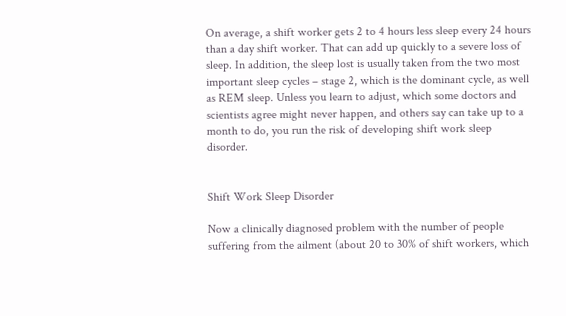On average, a shift worker gets 2 to 4 hours less sleep every 24 hours than a day shift worker. That can add up quickly to a severe loss of sleep. In addition, the sleep lost is usually taken from the two most important sleep cycles – stage 2, which is the dominant cycle, as well as REM sleep. Unless you learn to adjust, which some doctors and scientists agree might never happen, and others say can take up to a month to do, you run the risk of developing shift work sleep disorder.


Shift Work Sleep Disorder

Now a clinically diagnosed problem with the number of people suffering from the ailment (about 20 to 30% of shift workers, which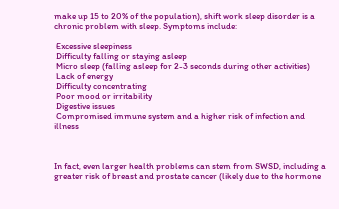make up 15 to 20% of the population), shift work sleep disorder is a chronic problem with sleep. Symptoms include:

 Excessive sleepiness
 Difficulty falling or staying asleep
 Micro sleep (falling asleep for 2-3 seconds during other activities)
 Lack of energy
 Difficulty concentrating
 Poor mood or irritability
 Digestive issues
 Compromised immune system and a higher risk of infection and illness



In fact, even larger health problems can stem from SWSD, including a greater risk of breast and prostate cancer (likely due to the hormone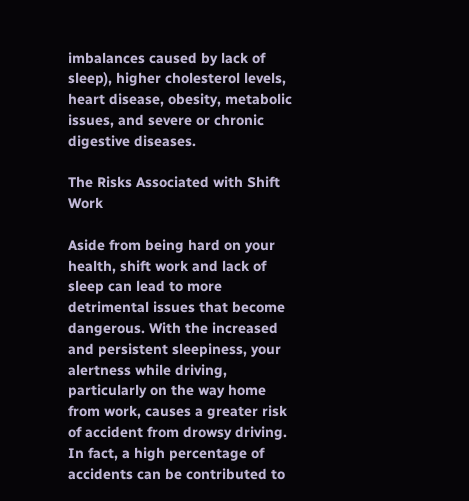imbalances caused by lack of sleep), higher cholesterol levels, heart disease, obesity, metabolic issues, and severe or chronic digestive diseases.

The Risks Associated with Shift Work

Aside from being hard on your health, shift work and lack of sleep can lead to more detrimental issues that become dangerous. With the increased and persistent sleepiness, your alertness while driving, particularly on the way home from work, causes a greater risk of accident from drowsy driving. In fact, a high percentage of accidents can be contributed to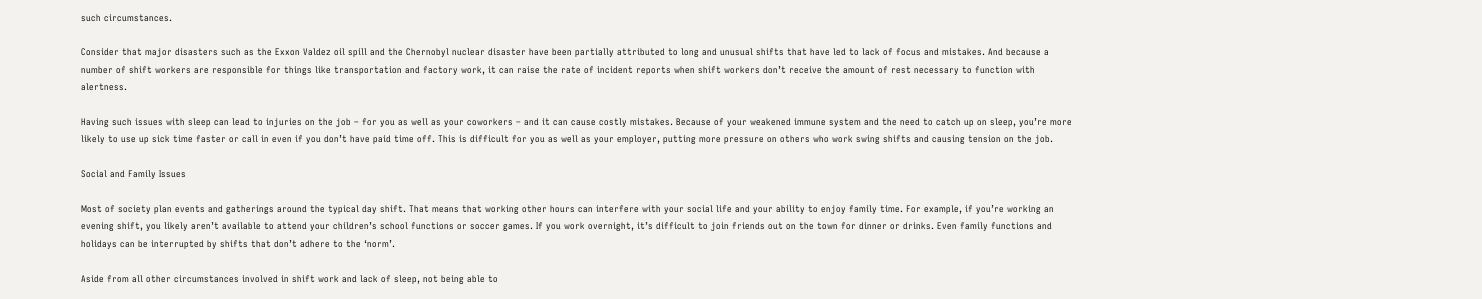such circumstances.

Consider that major disasters such as the Exxon Valdez oil spill and the Chernobyl nuclear disaster have been partially attributed to long and unusual shifts that have led to lack of focus and mistakes. And because a number of shift workers are responsible for things like transportation and factory work, it can raise the rate of incident reports when shift workers don’t receive the amount of rest necessary to function with alertness.

Having such issues with sleep can lead to injuries on the job – for you as well as your coworkers – and it can cause costly mistakes. Because of your weakened immune system and the need to catch up on sleep, you’re more likely to use up sick time faster or call in even if you don’t have paid time off. This is difficult for you as well as your employer, putting more pressure on others who work swing shifts and causing tension on the job.

Social and Family Issues

Most of society plan events and gatherings around the typical day shift. That means that working other hours can interfere with your social life and your ability to enjoy family time. For example, if you’re working an evening shift, you likely aren’t available to attend your children’s school functions or soccer games. If you work overnight, it’s difficult to join friends out on the town for dinner or drinks. Even family functions and holidays can be interrupted by shifts that don’t adhere to the ‘norm’.

Aside from all other circumstances involved in shift work and lack of sleep, not being able to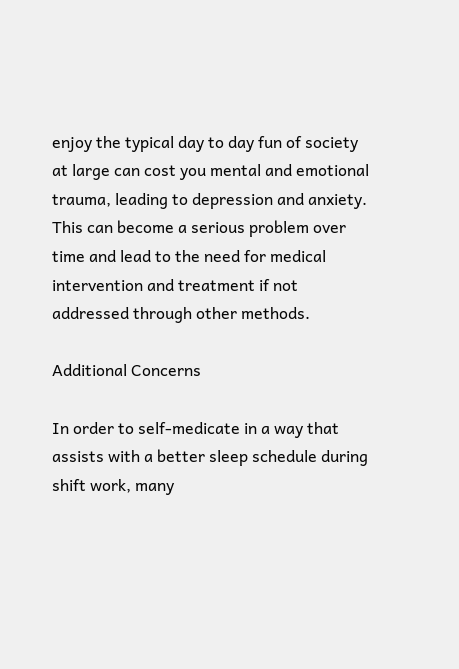enjoy the typical day to day fun of society at large can cost you mental and emotional trauma, leading to depression and anxiety. This can become a serious problem over time and lead to the need for medical intervention and treatment if not addressed through other methods.

Additional Concerns

In order to self-medicate in a way that assists with a better sleep schedule during shift work, many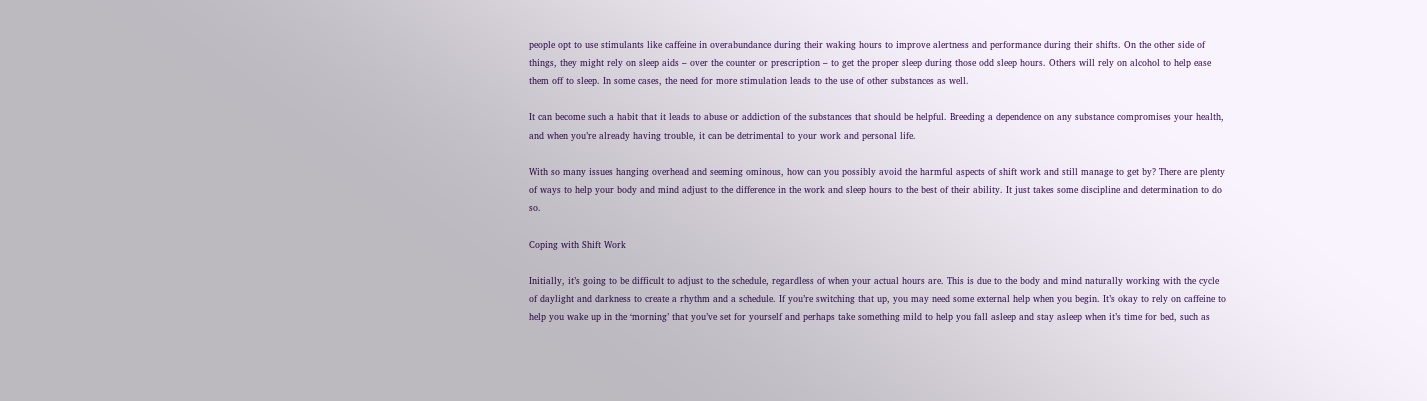people opt to use stimulants like caffeine in overabundance during their waking hours to improve alertness and performance during their shifts. On the other side of things, they might rely on sleep aids – over the counter or prescription – to get the proper sleep during those odd sleep hours. Others will rely on alcohol to help ease them off to sleep. In some cases, the need for more stimulation leads to the use of other substances as well.

It can become such a habit that it leads to abuse or addiction of the substances that should be helpful. Breeding a dependence on any substance compromises your health, and when you’re already having trouble, it can be detrimental to your work and personal life.

With so many issues hanging overhead and seeming ominous, how can you possibly avoid the harmful aspects of shift work and still manage to get by? There are plenty of ways to help your body and mind adjust to the difference in the work and sleep hours to the best of their ability. It just takes some discipline and determination to do so.

Coping with Shift Work

Initially, it’s going to be difficult to adjust to the schedule, regardless of when your actual hours are. This is due to the body and mind naturally working with the cycle of daylight and darkness to create a rhythm and a schedule. If you’re switching that up, you may need some external help when you begin. It’s okay to rely on caffeine to help you wake up in the ‘morning’ that you’ve set for yourself and perhaps take something mild to help you fall asleep and stay asleep when it’s time for bed, such as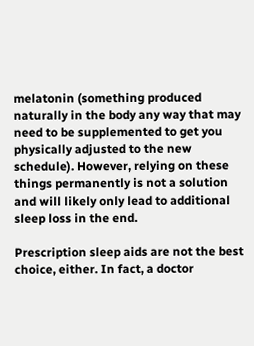melatonin (something produced naturally in the body any way that may need to be supplemented to get you physically adjusted to the new schedule). However, relying on these things permanently is not a solution and will likely only lead to additional sleep loss in the end.

Prescription sleep aids are not the best choice, either. In fact, a doctor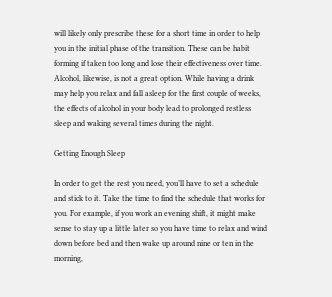will likely only prescribe these for a short time in order to help you in the initial phase of the transition. These can be habit forming if taken too long and lose their effectiveness over time. Alcohol, likewise, is not a great option. While having a drink may help you relax and fall asleep for the first couple of weeks, the effects of alcohol in your body lead to prolonged restless sleep and waking several times during the night.

Getting Enough Sleep

In order to get the rest you need, you’ll have to set a schedule and stick to it. Take the time to find the schedule that works for you. For example, if you work an evening shift, it might make sense to stay up a little later so you have time to relax and wind down before bed and then wake up around nine or ten in the morning,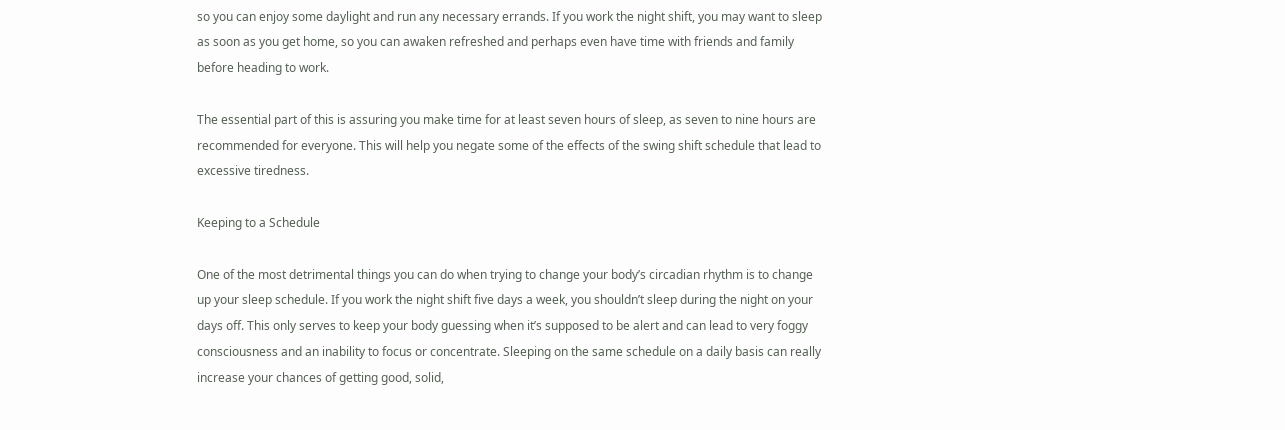so you can enjoy some daylight and run any necessary errands. If you work the night shift, you may want to sleep as soon as you get home, so you can awaken refreshed and perhaps even have time with friends and family before heading to work.

The essential part of this is assuring you make time for at least seven hours of sleep, as seven to nine hours are recommended for everyone. This will help you negate some of the effects of the swing shift schedule that lead to excessive tiredness.

Keeping to a Schedule

One of the most detrimental things you can do when trying to change your body’s circadian rhythm is to change up your sleep schedule. If you work the night shift five days a week, you shouldn’t sleep during the night on your days off. This only serves to keep your body guessing when it’s supposed to be alert and can lead to very foggy consciousness and an inability to focus or concentrate. Sleeping on the same schedule on a daily basis can really increase your chances of getting good, solid,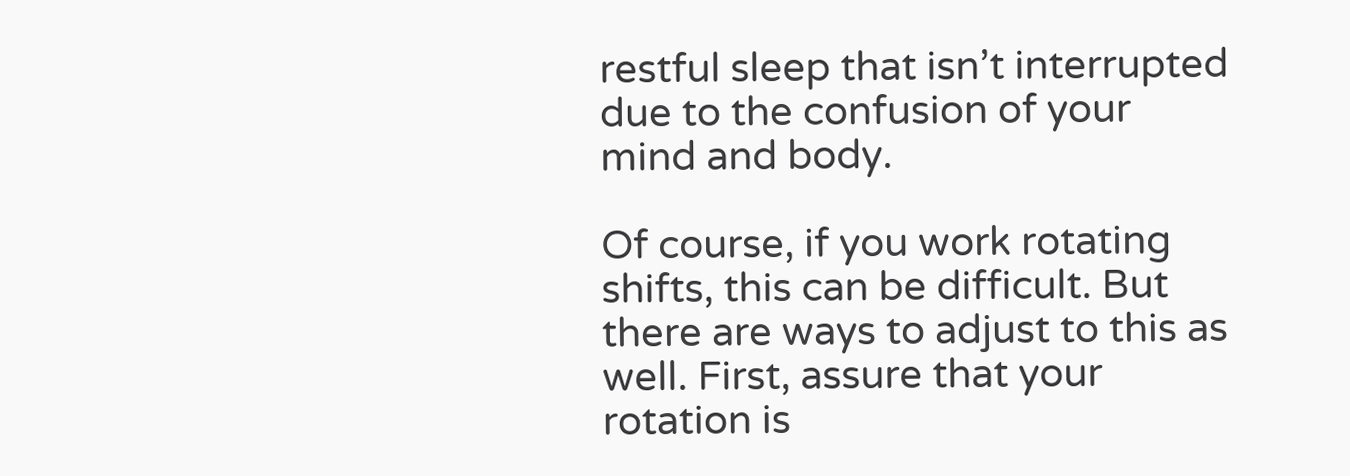restful sleep that isn’t interrupted due to the confusion of your mind and body.

Of course, if you work rotating shifts, this can be difficult. But there are ways to adjust to this as well. First, assure that your rotation is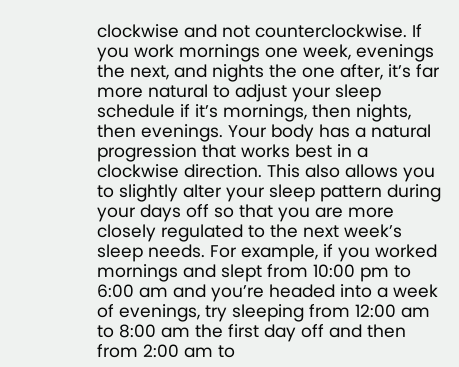clockwise and not counterclockwise. If you work mornings one week, evenings the next, and nights the one after, it’s far more natural to adjust your sleep schedule if it’s mornings, then nights, then evenings. Your body has a natural progression that works best in a clockwise direction. This also allows you to slightly alter your sleep pattern during your days off so that you are more closely regulated to the next week’s sleep needs. For example, if you worked mornings and slept from 10:00 pm to 6:00 am and you’re headed into a week of evenings, try sleeping from 12:00 am to 8:00 am the first day off and then from 2:00 am to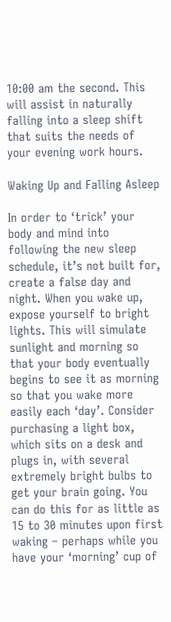10:00 am the second. This will assist in naturally falling into a sleep shift that suits the needs of your evening work hours.

Waking Up and Falling Asleep

In order to ‘trick’ your body and mind into following the new sleep schedule, it’s not built for, create a false day and night. When you wake up, expose yourself to bright lights. This will simulate sunlight and morning so that your body eventually begins to see it as morning so that you wake more easily each ‘day’. Consider purchasing a light box, which sits on a desk and plugs in, with several extremely bright bulbs to get your brain going. You can do this for as little as 15 to 30 minutes upon first waking – perhaps while you have your ‘morning’ cup of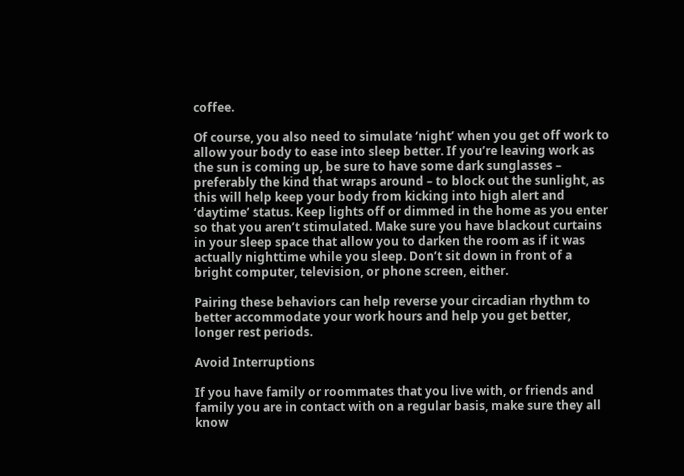coffee.

Of course, you also need to simulate ‘night’ when you get off work to allow your body to ease into sleep better. If you’re leaving work as the sun is coming up, be sure to have some dark sunglasses – preferably the kind that wraps around – to block out the sunlight, as this will help keep your body from kicking into high alert and ‘daytime’ status. Keep lights off or dimmed in the home as you enter so that you aren’t stimulated. Make sure you have blackout curtains in your sleep space that allow you to darken the room as if it was actually nighttime while you sleep. Don’t sit down in front of a bright computer, television, or phone screen, either.

Pairing these behaviors can help reverse your circadian rhythm to better accommodate your work hours and help you get better, longer rest periods.

Avoid Interruptions

If you have family or roommates that you live with, or friends and family you are in contact with on a regular basis, make sure they all know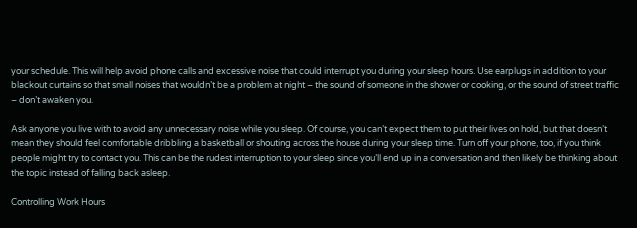your schedule. This will help avoid phone calls and excessive noise that could interrupt you during your sleep hours. Use earplugs in addition to your blackout curtains so that small noises that wouldn’t be a problem at night – the sound of someone in the shower or cooking, or the sound of street traffic – don’t awaken you.

Ask anyone you live with to avoid any unnecessary noise while you sleep. Of course, you can’t expect them to put their lives on hold, but that doesn’t mean they should feel comfortable dribbling a basketball or shouting across the house during your sleep time. Turn off your phone, too, if you think people might try to contact you. This can be the rudest interruption to your sleep since you’ll end up in a conversation and then likely be thinking about the topic instead of falling back asleep.

Controlling Work Hours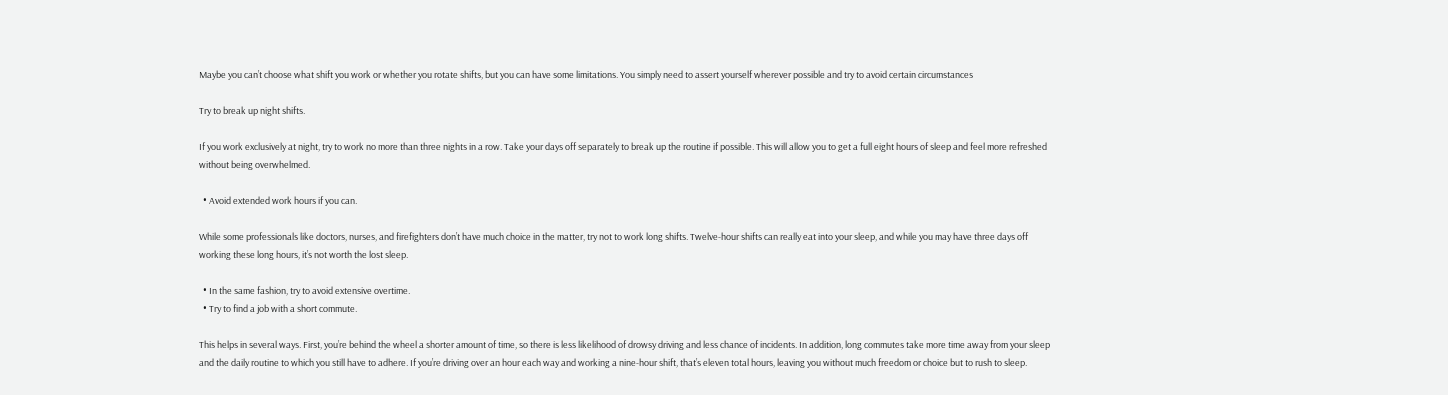Maybe you can’t choose what shift you work or whether you rotate shifts, but you can have some limitations. You simply need to assert yourself wherever possible and try to avoid certain circumstances

Try to break up night shifts.

If you work exclusively at night, try to work no more than three nights in a row. Take your days off separately to break up the routine if possible. This will allow you to get a full eight hours of sleep and feel more refreshed without being overwhelmed.

  • Avoid extended work hours if you can.

While some professionals like doctors, nurses, and firefighters don’t have much choice in the matter, try not to work long shifts. Twelve-hour shifts can really eat into your sleep, and while you may have three days off working these long hours, it’s not worth the lost sleep.

  • In the same fashion, try to avoid extensive overtime.
  • Try to find a job with a short commute.

This helps in several ways. First, you’re behind the wheel a shorter amount of time, so there is less likelihood of drowsy driving and less chance of incidents. In addition, long commutes take more time away from your sleep and the daily routine to which you still have to adhere. If you’re driving over an hour each way and working a nine-hour shift, that’s eleven total hours, leaving you without much freedom or choice but to rush to sleep.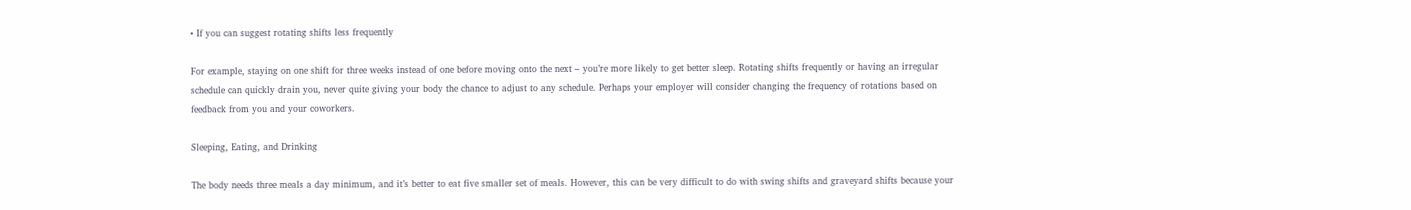• If you can suggest rotating shifts less frequently

For example, staying on one shift for three weeks instead of one before moving onto the next – you’re more likely to get better sleep. Rotating shifts frequently or having an irregular schedule can quickly drain you, never quite giving your body the chance to adjust to any schedule. Perhaps your employer will consider changing the frequency of rotations based on feedback from you and your coworkers.

Sleeping, Eating, and Drinking

The body needs three meals a day minimum, and it’s better to eat five smaller set of meals. However, this can be very difficult to do with swing shifts and graveyard shifts because your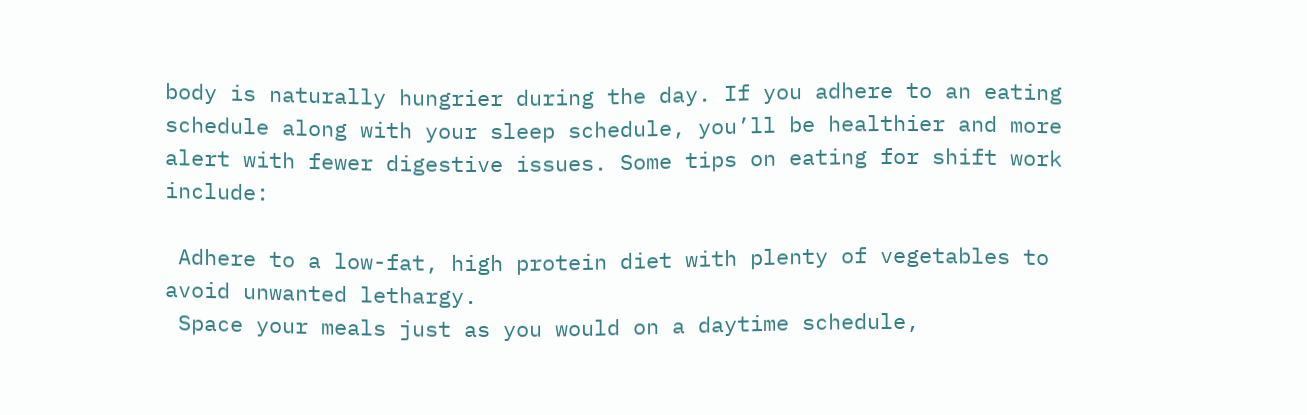body is naturally hungrier during the day. If you adhere to an eating schedule along with your sleep schedule, you’ll be healthier and more alert with fewer digestive issues. Some tips on eating for shift work include:

 Adhere to a low-fat, high protein diet with plenty of vegetables to avoid unwanted lethargy.
 Space your meals just as you would on a daytime schedule,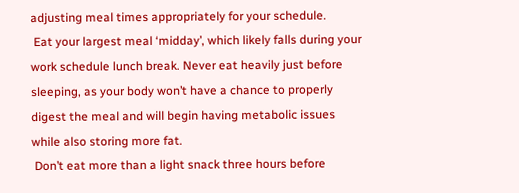adjusting meal times appropriately for your schedule.
 Eat your largest meal ‘midday’, which likely falls during your work schedule lunch break. Never eat heavily just before sleeping, as your body won’t have a chance to properly digest the meal and will begin having metabolic issues while also storing more fat.
 Don’t eat more than a light snack three hours before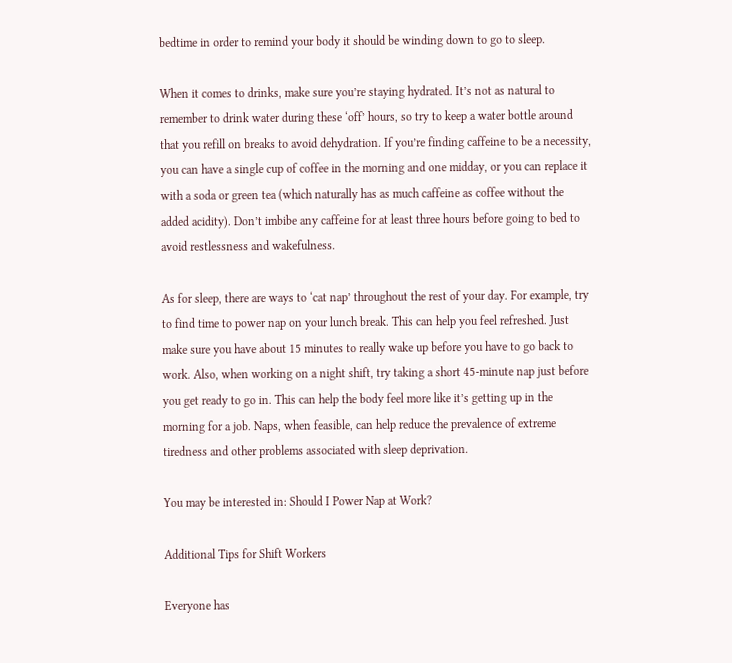bedtime in order to remind your body it should be winding down to go to sleep.

When it comes to drinks, make sure you’re staying hydrated. It’s not as natural to remember to drink water during these ‘off’ hours, so try to keep a water bottle around that you refill on breaks to avoid dehydration. If you’re finding caffeine to be a necessity, you can have a single cup of coffee in the morning and one midday, or you can replace it with a soda or green tea (which naturally has as much caffeine as coffee without the added acidity). Don’t imbibe any caffeine for at least three hours before going to bed to avoid restlessness and wakefulness.

As for sleep, there are ways to ‘cat nap’ throughout the rest of your day. For example, try to find time to power nap on your lunch break. This can help you feel refreshed. Just make sure you have about 15 minutes to really wake up before you have to go back to work. Also, when working on a night shift, try taking a short 45-minute nap just before you get ready to go in. This can help the body feel more like it’s getting up in the morning for a job. Naps, when feasible, can help reduce the prevalence of extreme tiredness and other problems associated with sleep deprivation.

You may be interested in: Should I Power Nap at Work?

Additional Tips for Shift Workers

Everyone has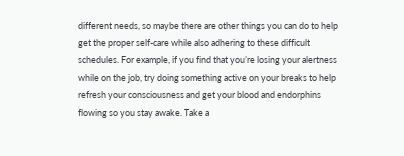different needs, so maybe there are other things you can do to help get the proper self-care while also adhering to these difficult schedules. For example, if you find that you’re losing your alertness while on the job, try doing something active on your breaks to help refresh your consciousness and get your blood and endorphins flowing so you stay awake. Take a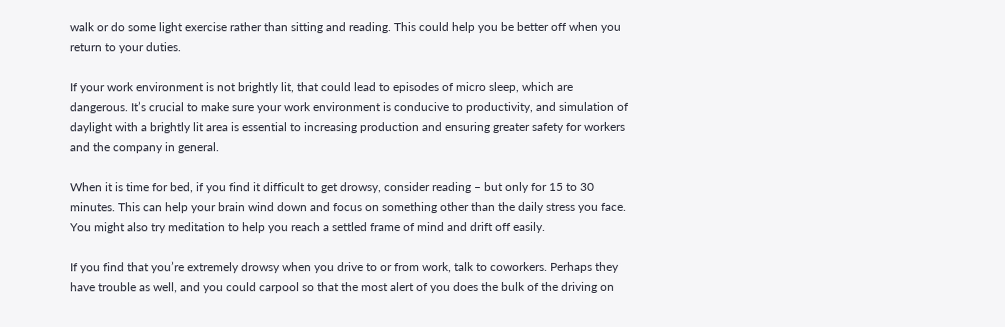walk or do some light exercise rather than sitting and reading. This could help you be better off when you return to your duties.

If your work environment is not brightly lit, that could lead to episodes of micro sleep, which are dangerous. It’s crucial to make sure your work environment is conducive to productivity, and simulation of daylight with a brightly lit area is essential to increasing production and ensuring greater safety for workers and the company in general.

When it is time for bed, if you find it difficult to get drowsy, consider reading – but only for 15 to 30 minutes. This can help your brain wind down and focus on something other than the daily stress you face. You might also try meditation to help you reach a settled frame of mind and drift off easily.

If you find that you’re extremely drowsy when you drive to or from work, talk to coworkers. Perhaps they have trouble as well, and you could carpool so that the most alert of you does the bulk of the driving on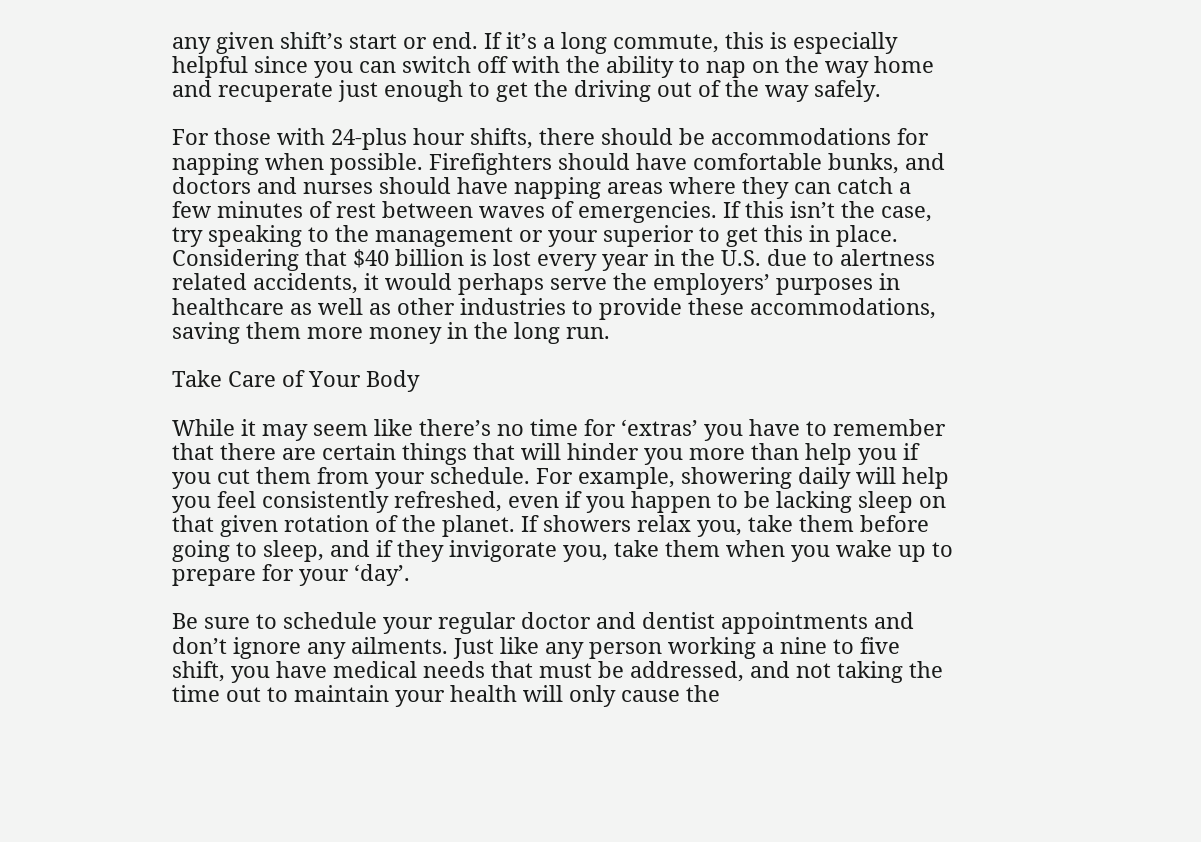any given shift’s start or end. If it’s a long commute, this is especially helpful since you can switch off with the ability to nap on the way home and recuperate just enough to get the driving out of the way safely.

For those with 24-plus hour shifts, there should be accommodations for napping when possible. Firefighters should have comfortable bunks, and doctors and nurses should have napping areas where they can catch a few minutes of rest between waves of emergencies. If this isn’t the case, try speaking to the management or your superior to get this in place. Considering that $40 billion is lost every year in the U.S. due to alertness related accidents, it would perhaps serve the employers’ purposes in healthcare as well as other industries to provide these accommodations, saving them more money in the long run.

Take Care of Your Body

While it may seem like there’s no time for ‘extras’ you have to remember that there are certain things that will hinder you more than help you if you cut them from your schedule. For example, showering daily will help you feel consistently refreshed, even if you happen to be lacking sleep on that given rotation of the planet. If showers relax you, take them before going to sleep, and if they invigorate you, take them when you wake up to prepare for your ‘day’.

Be sure to schedule your regular doctor and dentist appointments and don’t ignore any ailments. Just like any person working a nine to five shift, you have medical needs that must be addressed, and not taking the time out to maintain your health will only cause the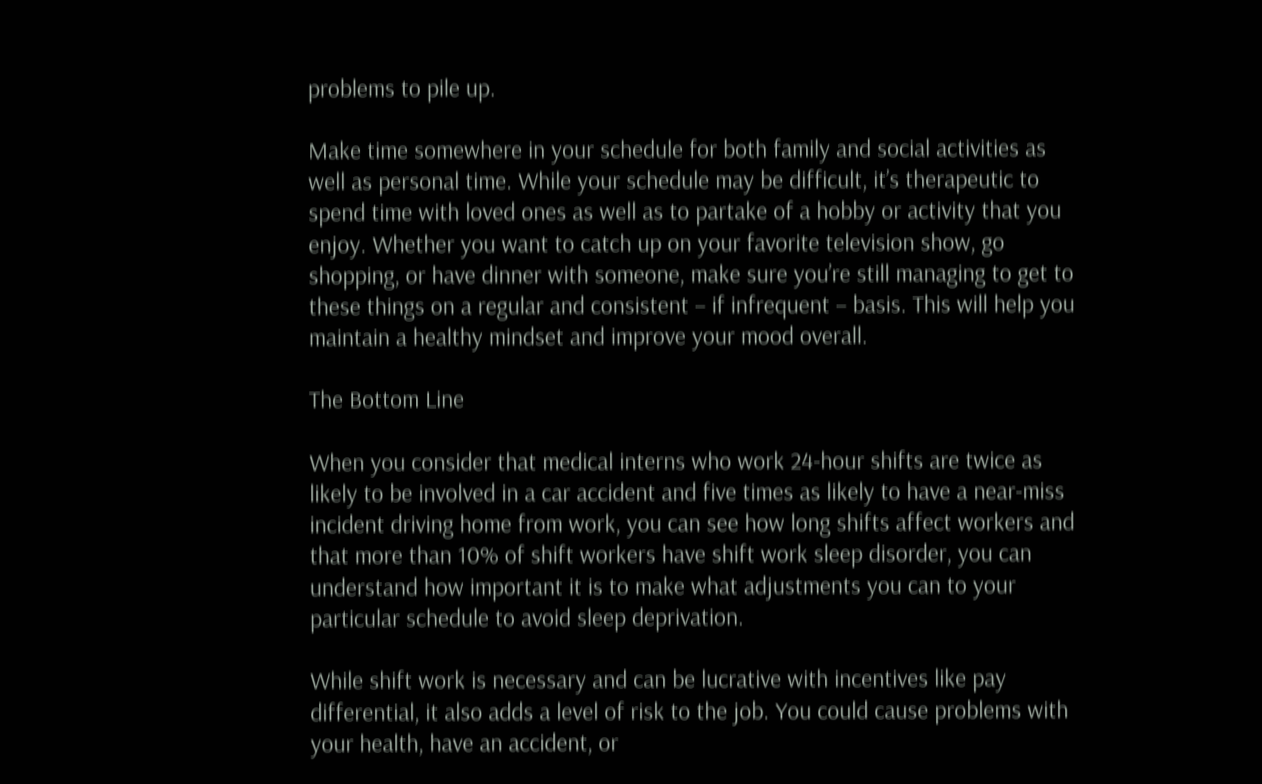problems to pile up.

Make time somewhere in your schedule for both family and social activities as well as personal time. While your schedule may be difficult, it’s therapeutic to spend time with loved ones as well as to partake of a hobby or activity that you enjoy. Whether you want to catch up on your favorite television show, go shopping, or have dinner with someone, make sure you’re still managing to get to these things on a regular and consistent – if infrequent – basis. This will help you maintain a healthy mindset and improve your mood overall.

The Bottom Line

When you consider that medical interns who work 24-hour shifts are twice as likely to be involved in a car accident and five times as likely to have a near-miss incident driving home from work, you can see how long shifts affect workers and that more than 10% of shift workers have shift work sleep disorder, you can understand how important it is to make what adjustments you can to your particular schedule to avoid sleep deprivation.

While shift work is necessary and can be lucrative with incentives like pay differential, it also adds a level of risk to the job. You could cause problems with your health, have an accident, or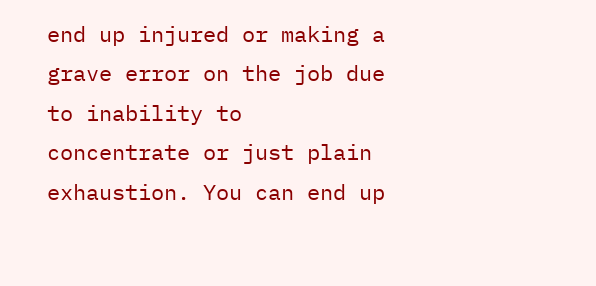end up injured or making a grave error on the job due to inability to concentrate or just plain exhaustion. You can end up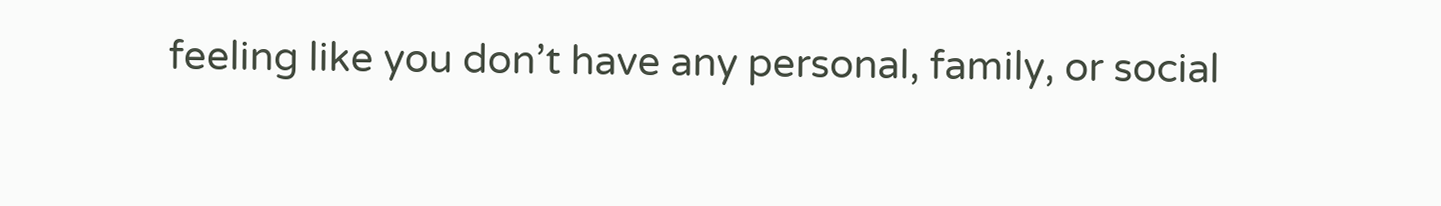feeling like you don’t have any personal, family, or social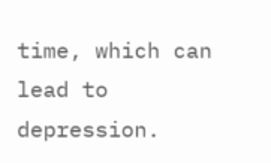time, which can lead to depression.